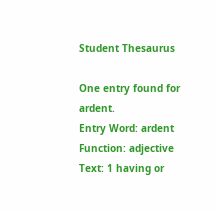Student Thesaurus

One entry found for ardent.
Entry Word: ardent
Function: adjective
Text: 1 having or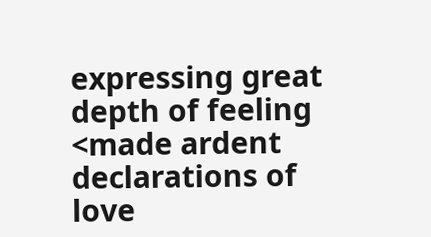expressing great depth of feeling <made ardent declarations of love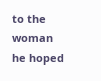to the woman he hoped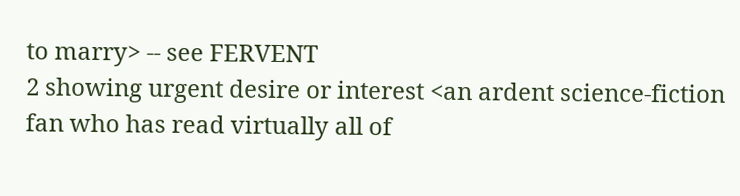to marry> -- see FERVENT
2 showing urgent desire or interest <an ardent science-fiction fan who has read virtually all of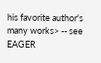his favorite author's many works> -- see EAGER